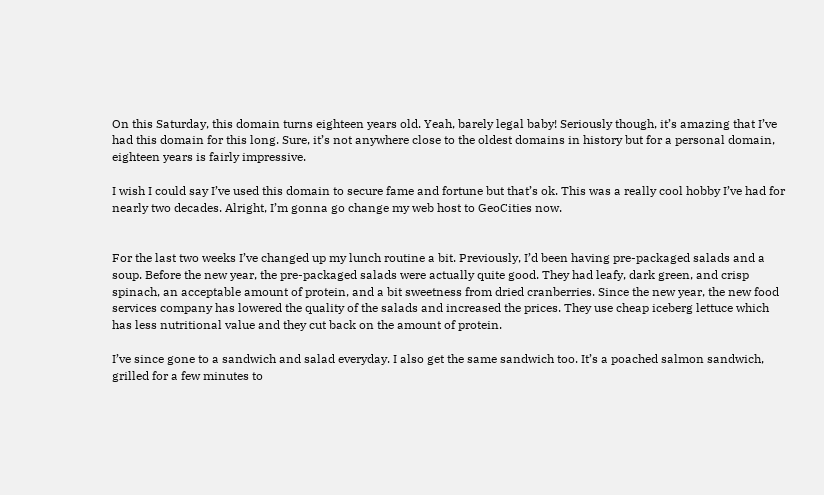On this Saturday, this domain turns eighteen years old. Yeah, barely legal baby! Seriously though, it’s amazing that I’ve had this domain for this long. Sure, it’s not anywhere close to the oldest domains in history but for a personal domain, eighteen years is fairly impressive.

I wish I could say I’ve used this domain to secure fame and fortune but that’s ok. This was a really cool hobby I’ve had for nearly two decades. Alright, I’m gonna go change my web host to GeoCities now.


For the last two weeks I’ve changed up my lunch routine a bit. Previously, I’d been having pre-packaged salads and a soup. Before the new year, the pre-packaged salads were actually quite good. They had leafy, dark green, and crisp spinach, an acceptable amount of protein, and a bit sweetness from dried cranberries. Since the new year, the new food services company has lowered the quality of the salads and increased the prices. They use cheap iceberg lettuce which has less nutritional value and they cut back on the amount of protein.

I’ve since gone to a sandwich and salad everyday. I also get the same sandwich too. It’s a poached salmon sandwich, grilled for a few minutes to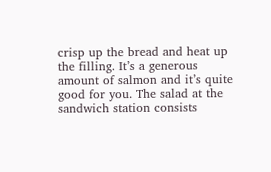crisp up the bread and heat up the filling. It’s a generous amount of salmon and it’s quite good for you. The salad at the sandwich station consists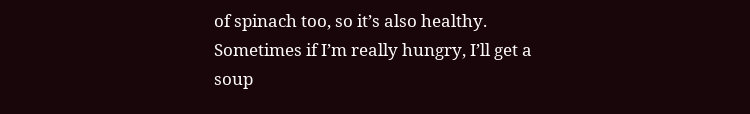of spinach too, so it’s also healthy. Sometimes if I’m really hungry, I’ll get a soup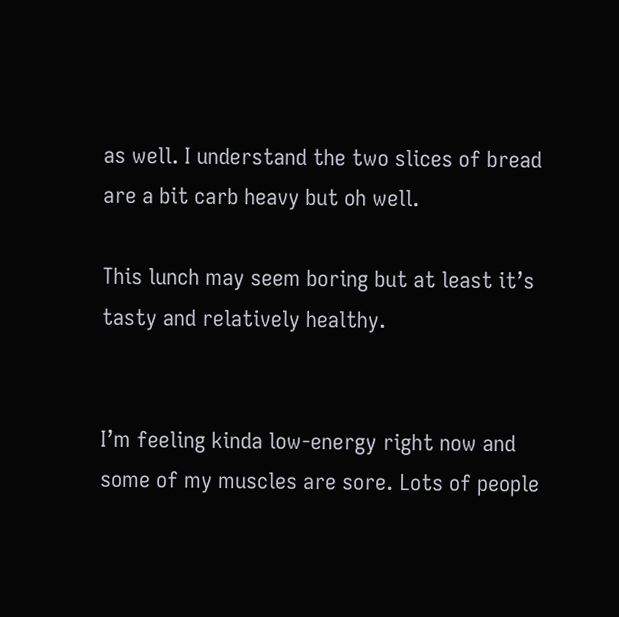as well. I understand the two slices of bread are a bit carb heavy but oh well.

This lunch may seem boring but at least it’s tasty and relatively healthy.


I’m feeling kinda low-energy right now and some of my muscles are sore. Lots of people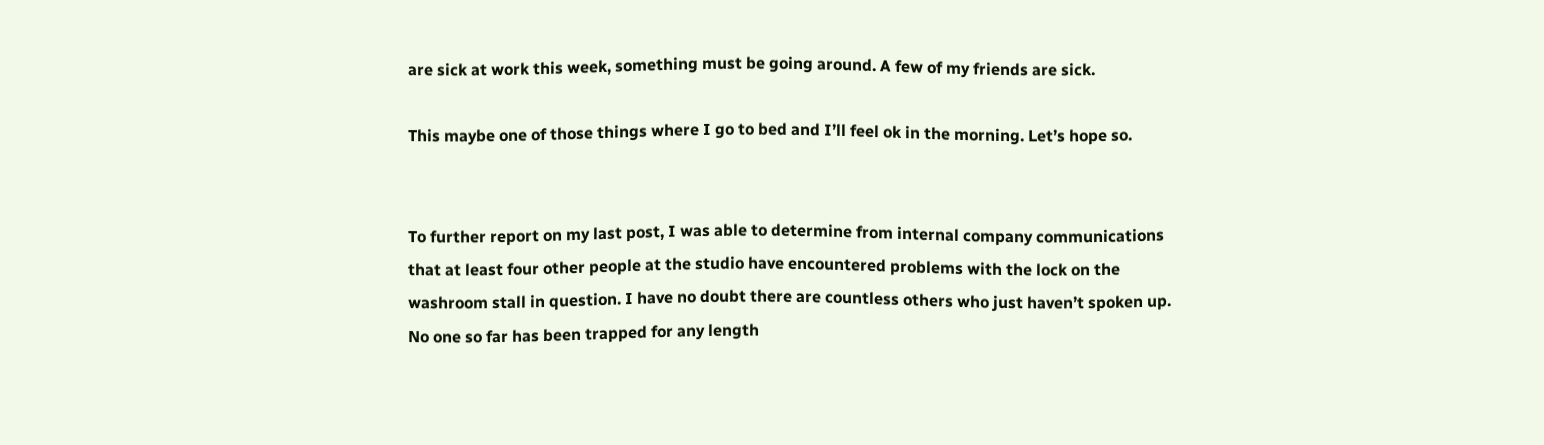are sick at work this week, something must be going around. A few of my friends are sick.

This maybe one of those things where I go to bed and I’ll feel ok in the morning. Let’s hope so.


To further report on my last post, I was able to determine from internal company communications that at least four other people at the studio have encountered problems with the lock on the washroom stall in question. I have no doubt there are countless others who just haven’t spoken up. No one so far has been trapped for any length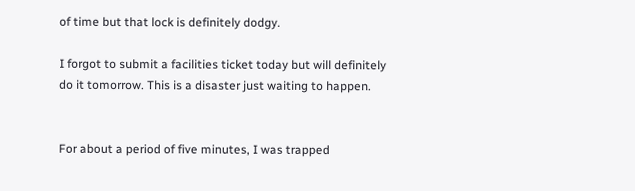of time but that lock is definitely dodgy.

I forgot to submit a facilities ticket today but will definitely do it tomorrow. This is a disaster just waiting to happen.


For about a period of five minutes, I was trapped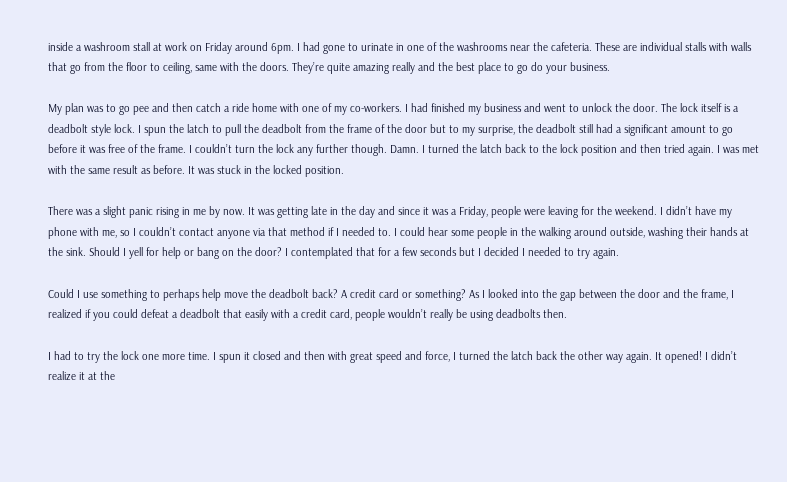inside a washroom stall at work on Friday around 6pm. I had gone to urinate in one of the washrooms near the cafeteria. These are individual stalls with walls that go from the floor to ceiling, same with the doors. They’re quite amazing really and the best place to go do your business.

My plan was to go pee and then catch a ride home with one of my co-workers. I had finished my business and went to unlock the door. The lock itself is a deadbolt style lock. I spun the latch to pull the deadbolt from the frame of the door but to my surprise, the deadbolt still had a significant amount to go before it was free of the frame. I couldn’t turn the lock any further though. Damn. I turned the latch back to the lock position and then tried again. I was met with the same result as before. It was stuck in the locked position.

There was a slight panic rising in me by now. It was getting late in the day and since it was a Friday, people were leaving for the weekend. I didn’t have my phone with me, so I couldn’t contact anyone via that method if I needed to. I could hear some people in the walking around outside, washing their hands at the sink. Should I yell for help or bang on the door? I contemplated that for a few seconds but I decided I needed to try again.

Could I use something to perhaps help move the deadbolt back? A credit card or something? As I looked into the gap between the door and the frame, I realized if you could defeat a deadbolt that easily with a credit card, people wouldn’t really be using deadbolts then.

I had to try the lock one more time. I spun it closed and then with great speed and force, I turned the latch back the other way again. It opened! I didn’t realize it at the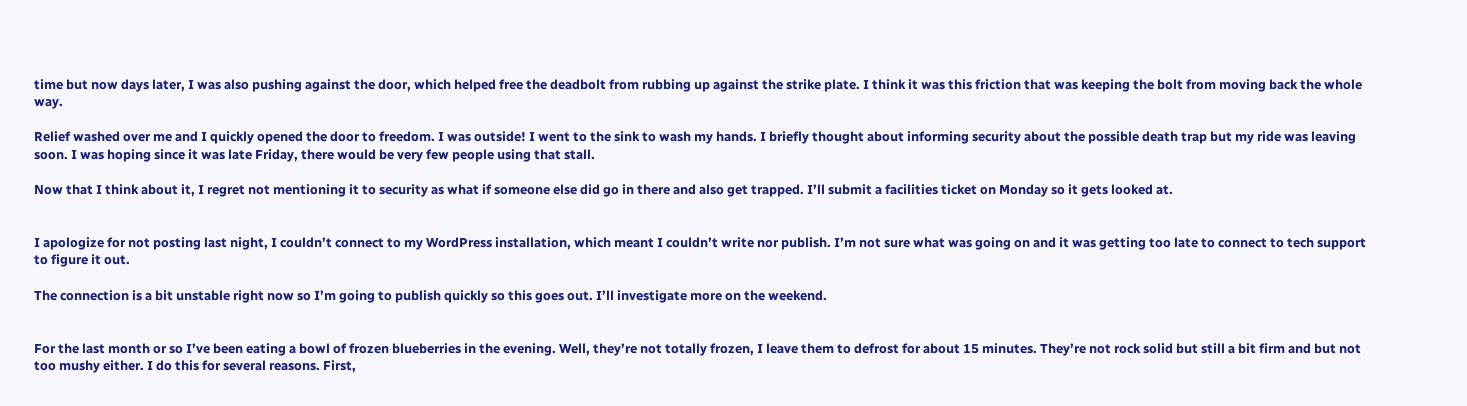time but now days later, I was also pushing against the door, which helped free the deadbolt from rubbing up against the strike plate. I think it was this friction that was keeping the bolt from moving back the whole way.

Relief washed over me and I quickly opened the door to freedom. I was outside! I went to the sink to wash my hands. I briefly thought about informing security about the possible death trap but my ride was leaving soon. I was hoping since it was late Friday, there would be very few people using that stall.

Now that I think about it, I regret not mentioning it to security as what if someone else did go in there and also get trapped. I’ll submit a facilities ticket on Monday so it gets looked at.


I apologize for not posting last night, I couldn’t connect to my WordPress installation, which meant I couldn’t write nor publish. I’m not sure what was going on and it was getting too late to connect to tech support to figure it out.

The connection is a bit unstable right now so I’m going to publish quickly so this goes out. I’ll investigate more on the weekend.


For the last month or so I’ve been eating a bowl of frozen blueberries in the evening. Well, they’re not totally frozen, I leave them to defrost for about 15 minutes. They’re not rock solid but still a bit firm and but not too mushy either. I do this for several reasons. First,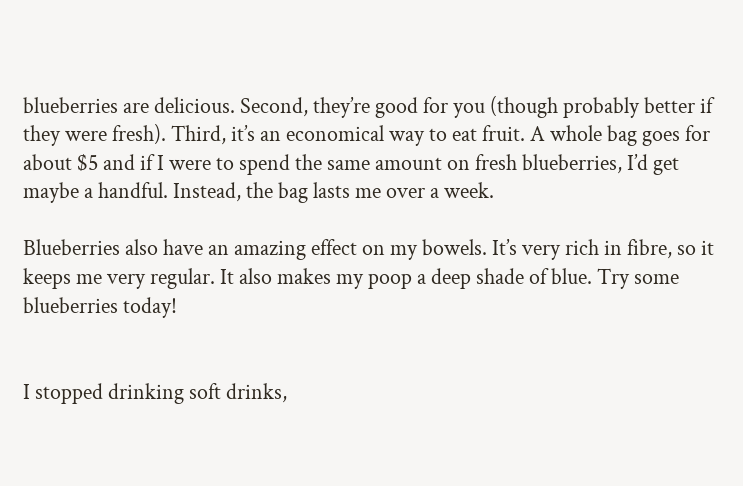blueberries are delicious. Second, they’re good for you (though probably better if they were fresh). Third, it’s an economical way to eat fruit. A whole bag goes for about $5 and if I were to spend the same amount on fresh blueberries, I’d get maybe a handful. Instead, the bag lasts me over a week.

Blueberries also have an amazing effect on my bowels. It’s very rich in fibre, so it keeps me very regular. It also makes my poop a deep shade of blue. Try some blueberries today!


I stopped drinking soft drinks,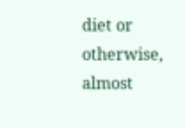diet or otherwise, almost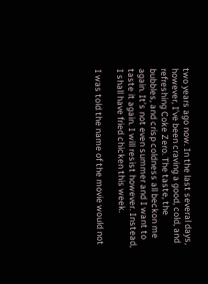two years ago now. In the last several days, however, I’ve been craving a good, cold, and refreshing Coke Zero. The taste, the bubbles, and crisp coldness all beckon me again. It’s not even summer and I want to taste it again. I will resist however. Instead, I shall have fried chicken this week.

I was told the name of the movie would not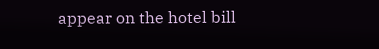appear on the hotel bill